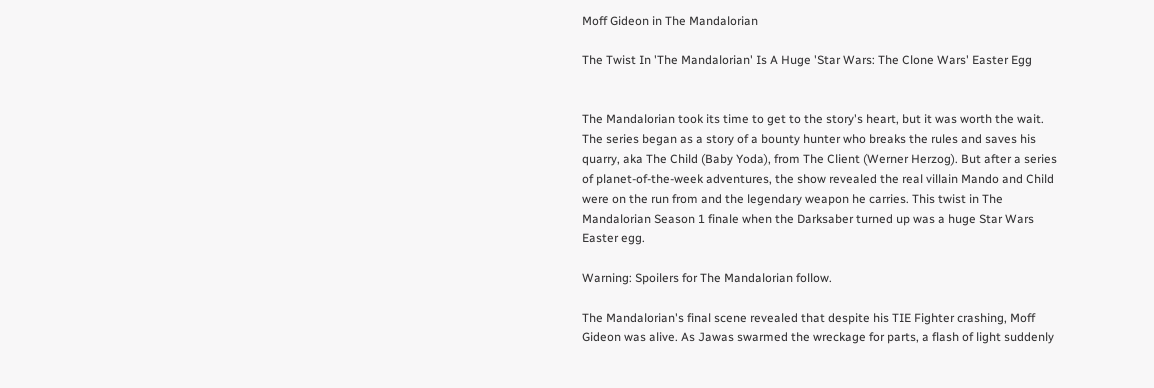Moff Gideon in The Mandalorian

The Twist In 'The Mandalorian' Is A Huge 'Star Wars: The Clone Wars' Easter Egg


The Mandalorian took its time to get to the story's heart, but it was worth the wait. The series began as a story of a bounty hunter who breaks the rules and saves his quarry, aka The Child (Baby Yoda), from The Client (Werner Herzog). But after a series of planet-of-the-week adventures, the show revealed the real villain Mando and Child were on the run from and the legendary weapon he carries. This twist in The Mandalorian Season 1 finale when the Darksaber turned up was a huge Star Wars Easter egg.

Warning: Spoilers for The Mandalorian follow.

The Mandalorian's final scene revealed that despite his TIE Fighter crashing, Moff Gideon was alive. As Jawas swarmed the wreckage for parts, a flash of light suddenly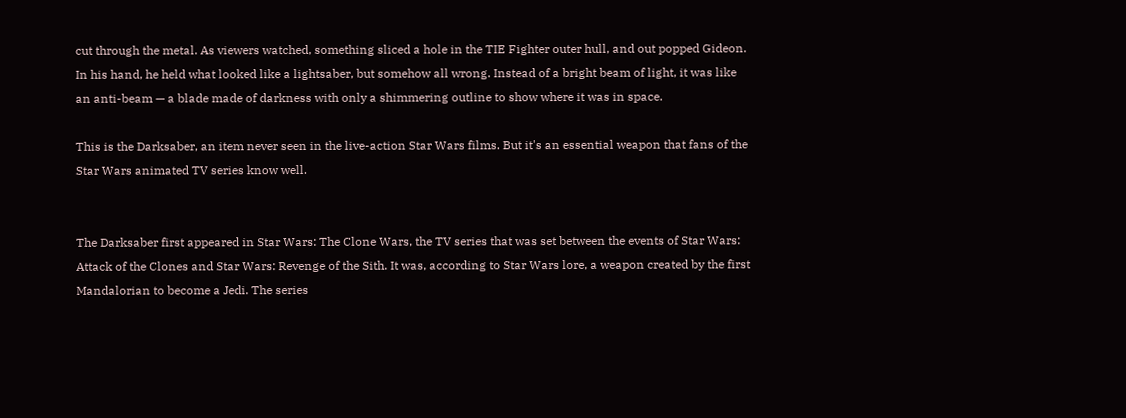cut through the metal. As viewers watched, something sliced a hole in the TIE Fighter outer hull, and out popped Gideon. In his hand, he held what looked like a lightsaber, but somehow all wrong. Instead of a bright beam of light, it was like an anti-beam — a blade made of darkness with only a shimmering outline to show where it was in space.

This is the Darksaber, an item never seen in the live-action Star Wars films. But it's an essential weapon that fans of the Star Wars animated TV series know well.


The Darksaber first appeared in Star Wars: The Clone Wars, the TV series that was set between the events of Star Wars: Attack of the Clones and Star Wars: Revenge of the Sith. It was, according to Star Wars lore, a weapon created by the first Mandalorian to become a Jedi. The series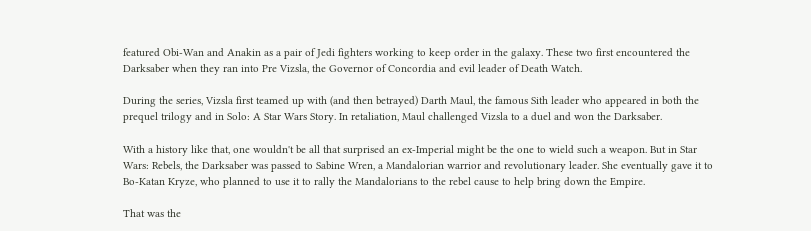featured Obi-Wan and Anakin as a pair of Jedi fighters working to keep order in the galaxy. These two first encountered the Darksaber when they ran into Pre Vizsla, the Governor of Concordia and evil leader of Death Watch.

During the series, Vizsla first teamed up with (and then betrayed) Darth Maul, the famous Sith leader who appeared in both the prequel trilogy and in Solo: A Star Wars Story. In retaliation, Maul challenged Vizsla to a duel and won the Darksaber.

With a history like that, one wouldn't be all that surprised an ex-Imperial might be the one to wield such a weapon. But in Star Wars: Rebels, the Darksaber was passed to Sabine Wren, a Mandalorian warrior and revolutionary leader. She eventually gave it to Bo-Katan Kryze, who planned to use it to rally the Mandalorians to the rebel cause to help bring down the Empire.

That was the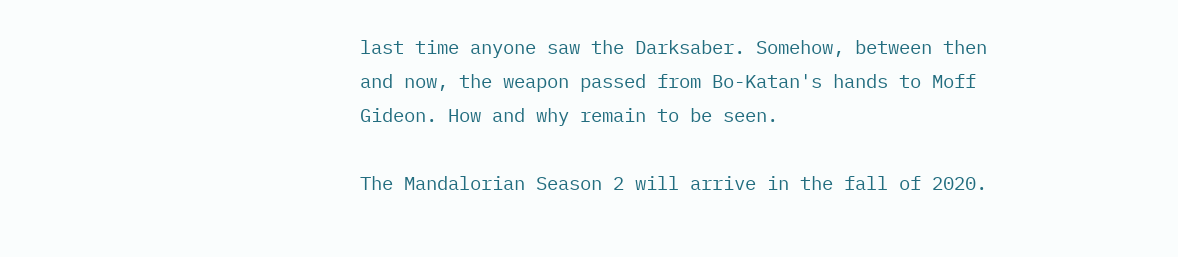last time anyone saw the Darksaber. Somehow, between then and now, the weapon passed from Bo-Katan's hands to Moff Gideon. How and why remain to be seen.

The Mandalorian Season 2 will arrive in the fall of 2020.